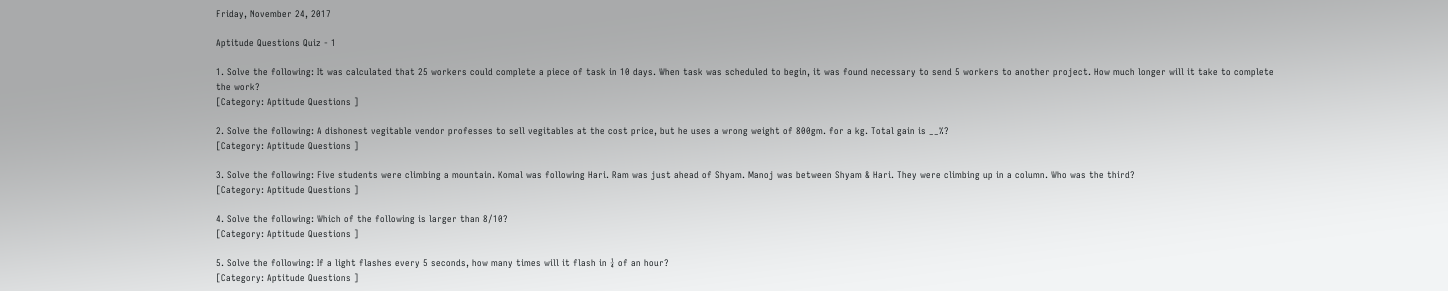Friday, November 24, 2017

Aptitude Questions Quiz - 1

1. Solve the following: It was calculated that 25 workers could complete a piece of task in 10 days. When task was scheduled to begin, it was found necessary to send 5 workers to another project. How much longer will it take to complete the work?
[Category: Aptitude Questions ]

2. Solve the following: A dishonest vegitable vendor professes to sell vegitables at the cost price, but he uses a wrong weight of 800gm. for a kg. Total gain is __%?
[Category: Aptitude Questions ]

3. Solve the following: Five students were climbing a mountain. Komal was following Hari. Ram was just ahead of Shyam. Manoj was between Shyam & Hari. They were climbing up in a column. Who was the third?
[Category: Aptitude Questions ]

4. Solve the following: Which of the following is larger than 8/10?
[Category: Aptitude Questions ]

5. Solve the following: If a light flashes every 5 seconds, how many times will it flash in ¼ of an hour?
[Category: Aptitude Questions ]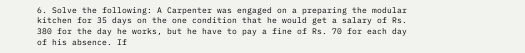6. Solve the following: A Carpenter was engaged on a preparing the modular kitchen for 35 days on the one condition that he would get a salary of Rs. 380 for the day he works, but he have to pay a fine of Rs. 70 for each day of his absence. If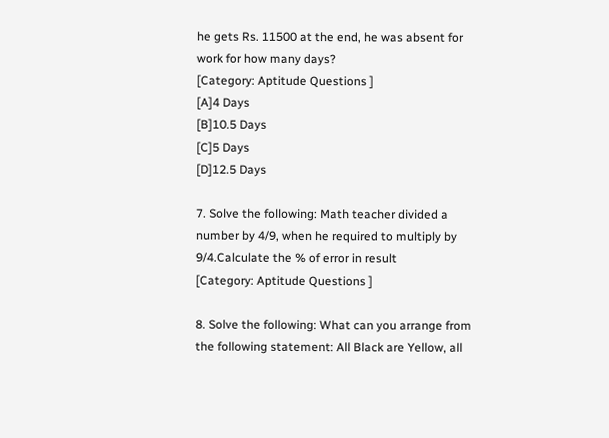he gets Rs. 11500 at the end, he was absent for work for how many days?
[Category: Aptitude Questions ]
[A]4 Days
[B]10.5 Days
[C]5 Days
[D]12.5 Days

7. Solve the following: Math teacher divided a number by 4/9, when he required to multiply by 9/4.Calculate the % of error in result
[Category: Aptitude Questions ]

8. Solve the following: What can you arrange from the following statement: All Black are Yellow, all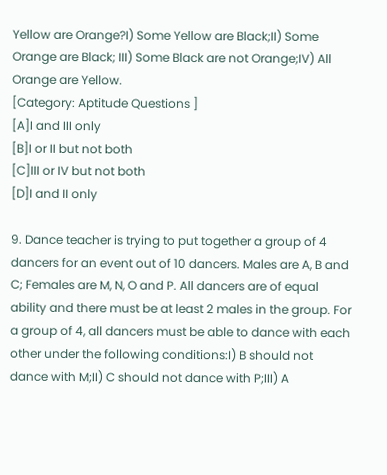Yellow are Orange?I) Some Yellow are Black;II) Some Orange are Black; III) Some Black are not Orange;IV) All Orange are Yellow.
[Category: Aptitude Questions ]
[A]I and III only
[B]I or II but not both
[C]III or IV but not both
[D]I and II only

9. Dance teacher is trying to put together a group of 4 dancers for an event out of 10 dancers. Males are A, B and C; Females are M, N, O and P. All dancers are of equal ability and there must be at least 2 males in the group. For a group of 4, all dancers must be able to dance with each other under the following conditions:I) B should not dance with M;II) C should not dance with P;III) A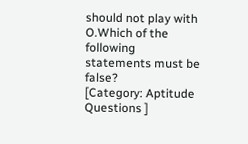should not play with O.Which of the following statements must be false?
[Category: Aptitude Questions ]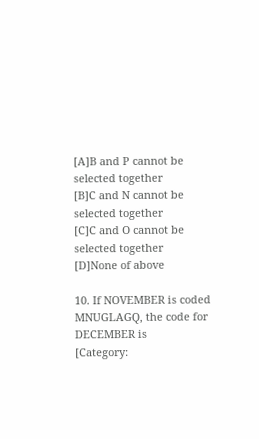[A]B and P cannot be selected together
[B]C and N cannot be selected together
[C]C and O cannot be selected together
[D]None of above

10. If NOVEMBER is coded MNUGLAGQ, the code for DECEMBER is
[Category: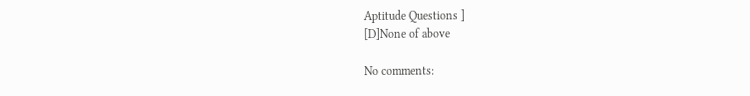Aptitude Questions ]
[D]None of above

No comments: